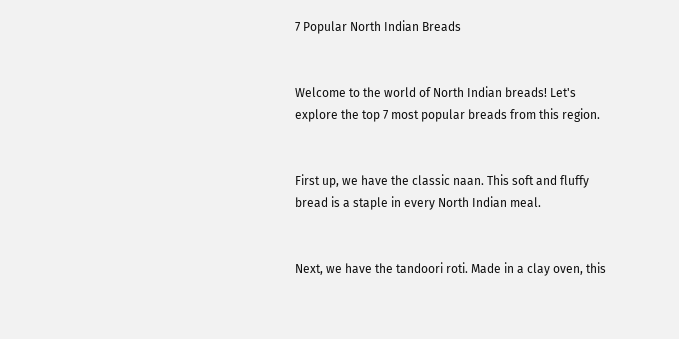7 Popular North Indian Breads


Welcome to the world of North Indian breads! Let's explore the top 7 most popular breads from this region.


First up, we have the classic naan. This soft and fluffy bread is a staple in every North Indian meal.


Next, we have the tandoori roti. Made in a clay oven, this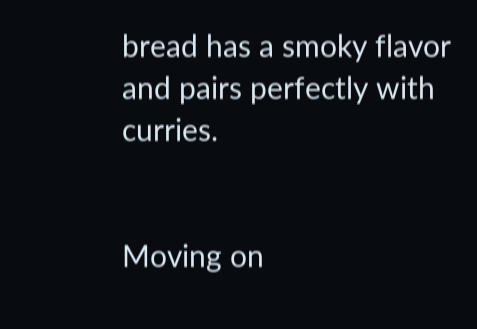bread has a smoky flavor and pairs perfectly with curries.


Moving on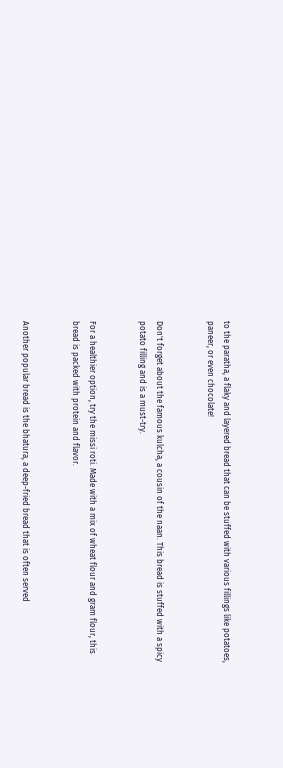to the paratha, a flaky and layered bread that can be stuffed with various fillings like potatoes, paneer, or even chocolate!


Don't forget about the famous kulcha, a cousin of the naan. This bread is stuffed with a spicy potato filling and is a must-try.


For a healthier option, try the missi roti. Made with a mix of wheat flour and gram flour, this bread is packed with protein and flavor.


Another popular bread is the bhatura, a deep-fried bread that is often served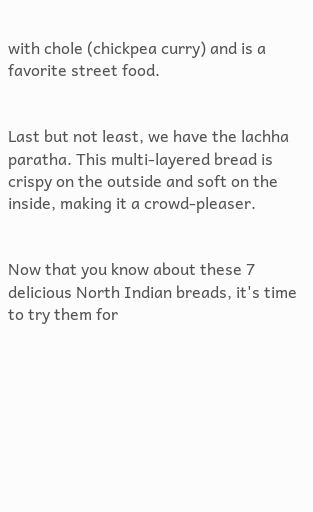with chole (chickpea curry) and is a favorite street food.


Last but not least, we have the lachha paratha. This multi-layered bread is crispy on the outside and soft on the inside, making it a crowd-pleaser.


Now that you know about these 7 delicious North Indian breads, it's time to try them for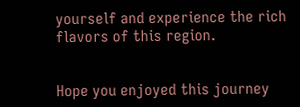yourself and experience the rich flavors of this region.


Hope you enjoyed this journey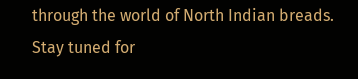through the world of North Indian breads. Stay tuned for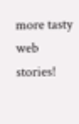more tasty web stories!